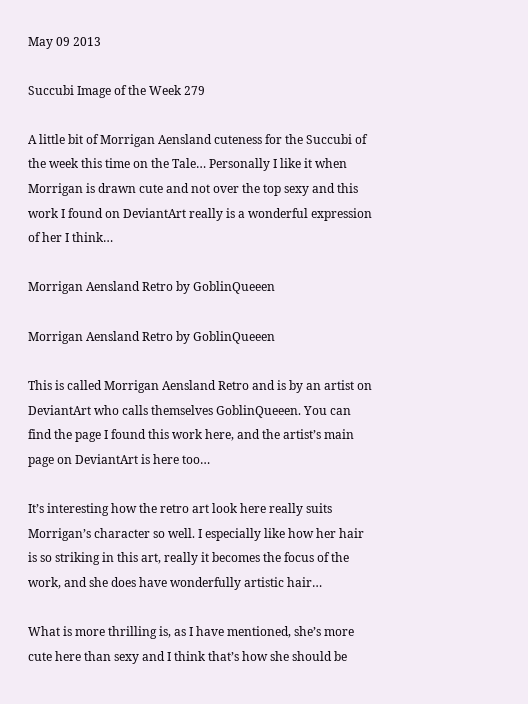May 09 2013

Succubi Image of the Week 279

A little bit of Morrigan Aensland cuteness for the Succubi of the week this time on the Tale… Personally I like it when Morrigan is drawn cute and not over the top sexy and this work I found on DeviantArt really is a wonderful expression of her I think…

Morrigan Aensland Retro by GoblinQueeen

Morrigan Aensland Retro by GoblinQueeen

This is called Morrigan Aensland Retro and is by an artist on DeviantArt who calls themselves GoblinQueeen. You can find the page I found this work here, and the artist’s main page on DeviantArt is here too…

It’s interesting how the retro art look here really suits Morrigan’s character so well. I especially like how her hair is so striking in this art, really it becomes the focus of the work, and she does have wonderfully artistic hair…

What is more thrilling is, as I have mentioned, she’s more cute here than sexy and I think that’s how she should be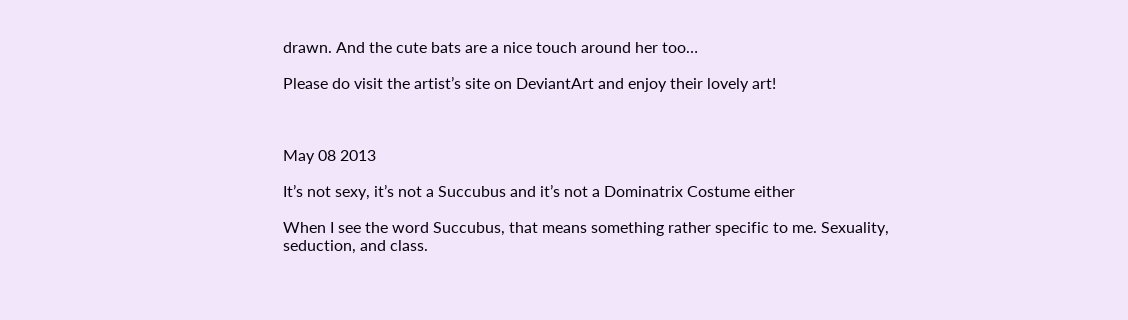drawn. And the cute bats are a nice touch around her too…

Please do visit the artist’s site on DeviantArt and enjoy their lovely art!



May 08 2013

It’s not sexy, it’s not a Succubus and it’s not a Dominatrix Costume either

When I see the word Succubus, that means something rather specific to me. Sexuality, seduction, and class.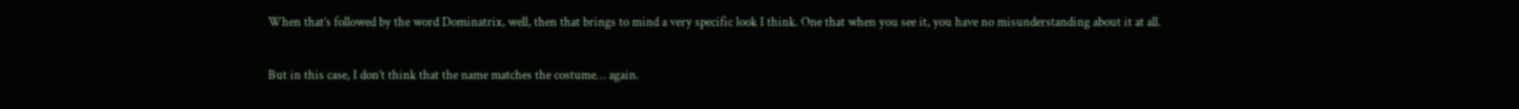When that’s followed by the word Dominatrix, well, then that brings to mind a very specific look I think. One that when you see it, you have no misunderstanding about it at all.

But in this case, I don’t think that the name matches the costume… again.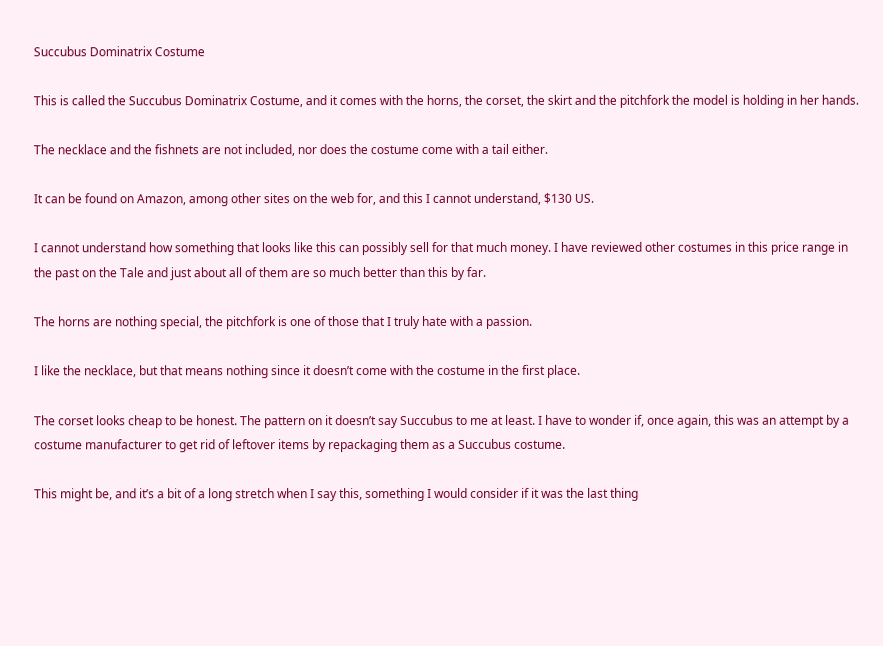Succubus Dominatrix Costume

This is called the Succubus Dominatrix Costume, and it comes with the horns, the corset, the skirt and the pitchfork the model is holding in her hands.

The necklace and the fishnets are not included, nor does the costume come with a tail either.

It can be found on Amazon, among other sites on the web for, and this I cannot understand, $130 US.

I cannot understand how something that looks like this can possibly sell for that much money. I have reviewed other costumes in this price range in the past on the Tale and just about all of them are so much better than this by far.

The horns are nothing special, the pitchfork is one of those that I truly hate with a passion.

I like the necklace, but that means nothing since it doesn’t come with the costume in the first place.

The corset looks cheap to be honest. The pattern on it doesn’t say Succubus to me at least. I have to wonder if, once again, this was an attempt by a costume manufacturer to get rid of leftover items by repackaging them as a Succubus costume.

This might be, and it’s a bit of a long stretch when I say this, something I would consider if it was the last thing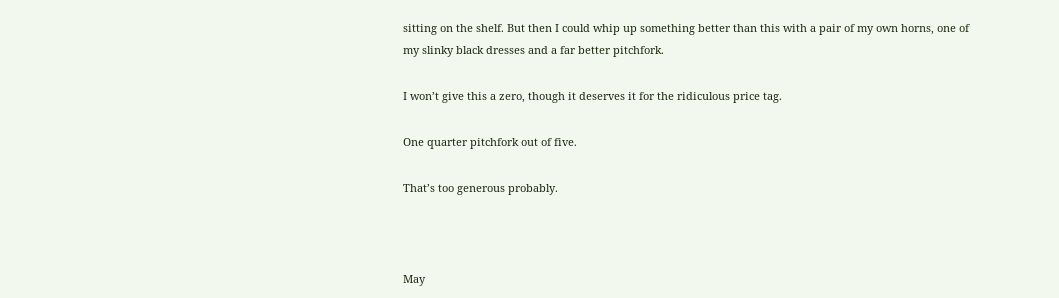sitting on the shelf. But then I could whip up something better than this with a pair of my own horns, one of my slinky black dresses and a far better pitchfork.

I won’t give this a zero, though it deserves it for the ridiculous price tag.

One quarter pitchfork out of five.

That’s too generous probably.



May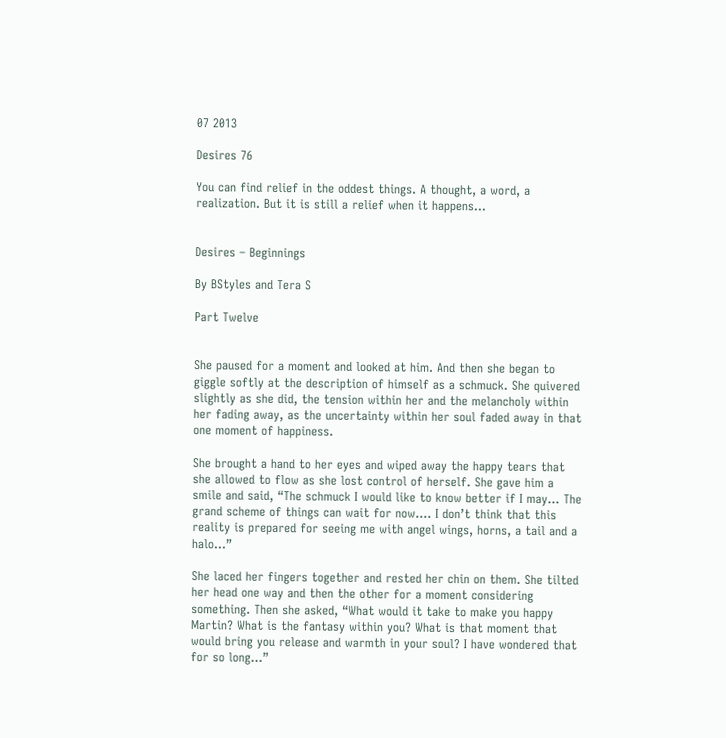07 2013

Desires 76

You can find relief in the oddest things. A thought, a word, a realization. But it is still a relief when it happens…


Desires – Beginnings

By BStyles and Tera S

Part Twelve


She paused for a moment and looked at him. And then she began to giggle softly at the description of himself as a schmuck. She quivered slightly as she did, the tension within her and the melancholy within her fading away, as the uncertainty within her soul faded away in that one moment of happiness.

She brought a hand to her eyes and wiped away the happy tears that she allowed to flow as she lost control of herself. She gave him a smile and said, “The schmuck I would like to know better if I may… The grand scheme of things can wait for now…. I don’t think that this reality is prepared for seeing me with angel wings, horns, a tail and a halo…”

She laced her fingers together and rested her chin on them. She tilted her head one way and then the other for a moment considering something. Then she asked, “What would it take to make you happy Martin? What is the fantasy within you? What is that moment that would bring you release and warmth in your soul? I have wondered that for so long…”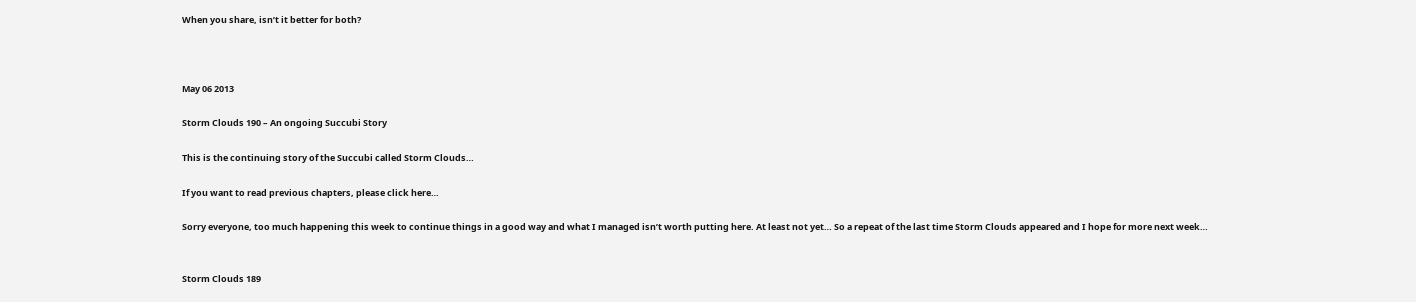When you share, isn’t it better for both?



May 06 2013

Storm Clouds 190 – An ongoing Succubi Story

This is the continuing story of the Succubi called Storm Clouds…

If you want to read previous chapters, please click here…

Sorry everyone, too much happening this week to continue things in a good way and what I managed isn’t worth putting here. At least not yet… So a repeat of the last time Storm Clouds appeared and I hope for more next week…


Storm Clouds 189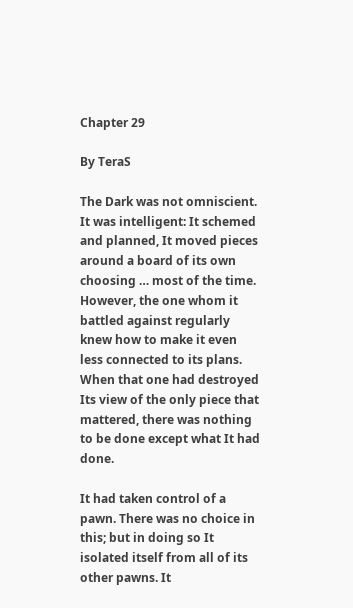Chapter 29

By TeraS

The Dark was not omniscient. It was intelligent: It schemed and planned, It moved pieces around a board of its own choosing … most of the time. However, the one whom it battled against regularly knew how to make it even less connected to its plans. When that one had destroyed Its view of the only piece that mattered, there was nothing to be done except what It had done.

It had taken control of a pawn. There was no choice in this; but in doing so It isolated itself from all of its other pawns. It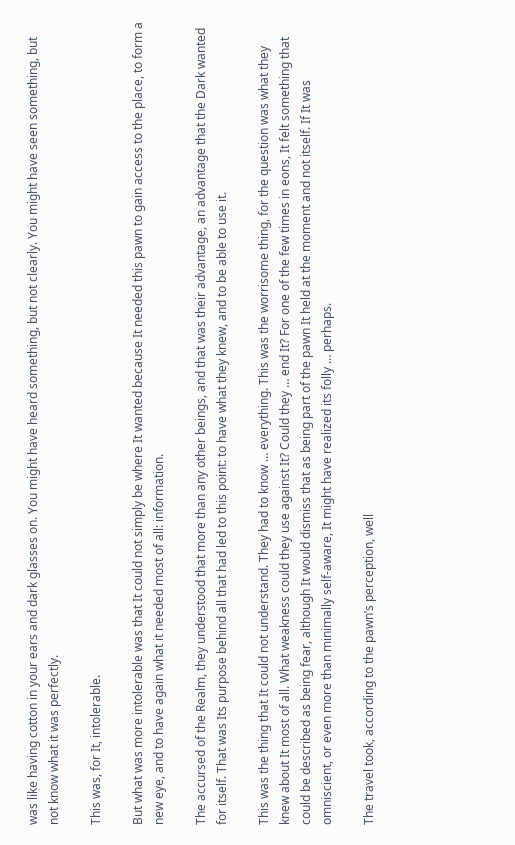was like having cotton in your ears and dark glasses on. You might have heard something, but not clearly. You might have seen something, but not know what it was perfectly.

This was, for It, intolerable.

But what was more intolerable was that It could not simply be where It wanted because It needed this pawn to gain access to the place, to form a new eye, and to have again what it needed most of all: information.

The accursed of the Realm, they understood that more than any other beings, and that was their advantage, an advantage that the Dark wanted for itself. That was Its purpose behind all that had led to this point: to have what they knew, and to be able to use it.

This was the thing that It could not understand. They had to know … everything. This was the worrisome thing, for the question was what they knew about It most of all. What weakness could they use against It? Could they … end It? For one of the few times in eons, It felt something that could be described as being fear, although It would dismiss that as being part of the pawn It held at the moment and not itself. If It was omniscient, or even more than minimally self-aware, It might have realized its folly … perhaps.

The travel took, according to the pawn’s perception, well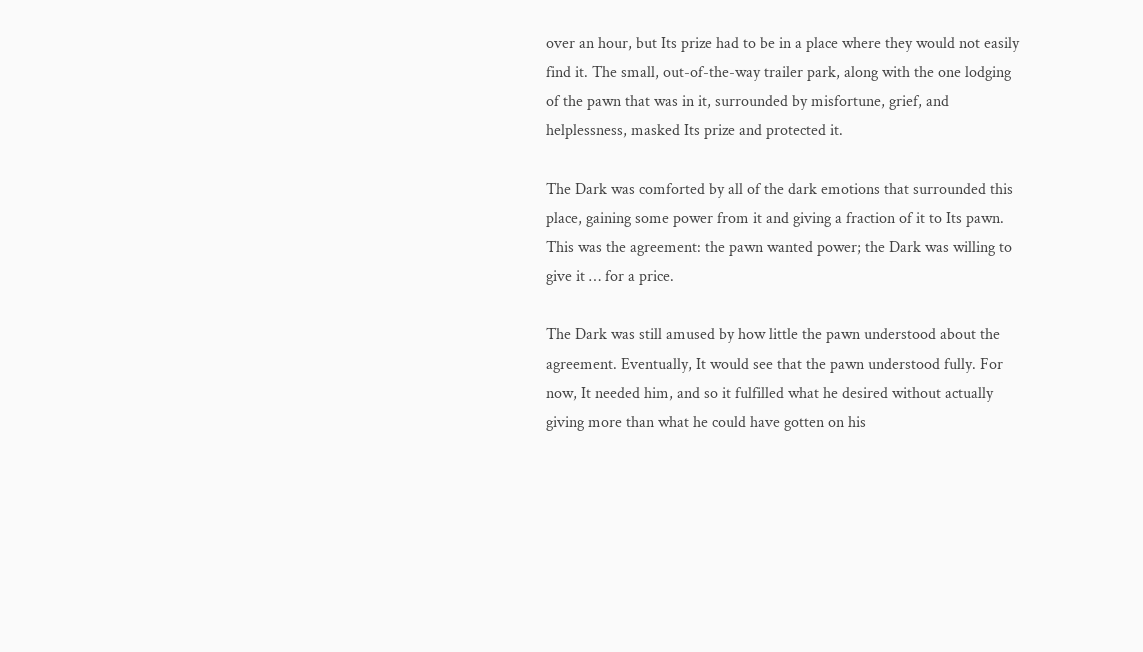over an hour, but Its prize had to be in a place where they would not easily find it. The small, out-of-the-way trailer park, along with the one lodging of the pawn that was in it, surrounded by misfortune, grief, and helplessness, masked Its prize and protected it.

The Dark was comforted by all of the dark emotions that surrounded this place, gaining some power from it and giving a fraction of it to Its pawn. This was the agreement: the pawn wanted power; the Dark was willing to give it … for a price.

The Dark was still amused by how little the pawn understood about the agreement. Eventually, It would see that the pawn understood fully. For now, It needed him, and so it fulfilled what he desired without actually giving more than what he could have gotten on his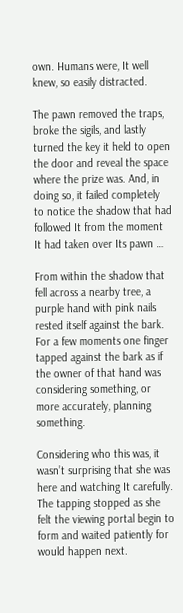own. Humans were, It well knew, so easily distracted.

The pawn removed the traps, broke the sigils, and lastly turned the key it held to open the door and reveal the space where the prize was. And, in doing so, it failed completely to notice the shadow that had followed It from the moment It had taken over Its pawn …

From within the shadow that fell across a nearby tree, a purple hand with pink nails rested itself against the bark. For a few moments one finger tapped against the bark as if the owner of that hand was considering something, or more accurately, planning something.

Considering who this was, it wasn’t surprising that she was here and watching It carefully. The tapping stopped as she felt the viewing portal begin to form and waited patiently for would happen next.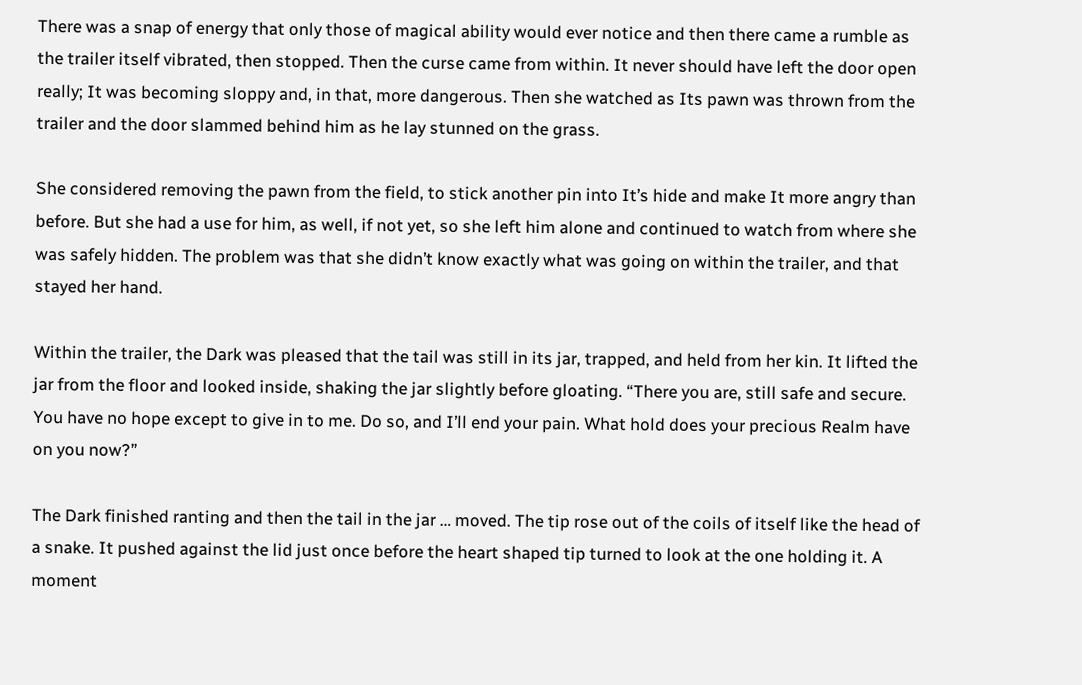There was a snap of energy that only those of magical ability would ever notice and then there came a rumble as the trailer itself vibrated, then stopped. Then the curse came from within. It never should have left the door open really; It was becoming sloppy and, in that, more dangerous. Then she watched as Its pawn was thrown from the trailer and the door slammed behind him as he lay stunned on the grass.

She considered removing the pawn from the field, to stick another pin into It’s hide and make It more angry than before. But she had a use for him, as well, if not yet, so she left him alone and continued to watch from where she was safely hidden. The problem was that she didn’t know exactly what was going on within the trailer, and that stayed her hand.

Within the trailer, the Dark was pleased that the tail was still in its jar, trapped, and held from her kin. It lifted the jar from the floor and looked inside, shaking the jar slightly before gloating. “There you are, still safe and secure. You have no hope except to give in to me. Do so, and I’ll end your pain. What hold does your precious Realm have on you now?”

The Dark finished ranting and then the tail in the jar … moved. The tip rose out of the coils of itself like the head of a snake. It pushed against the lid just once before the heart shaped tip turned to look at the one holding it. A moment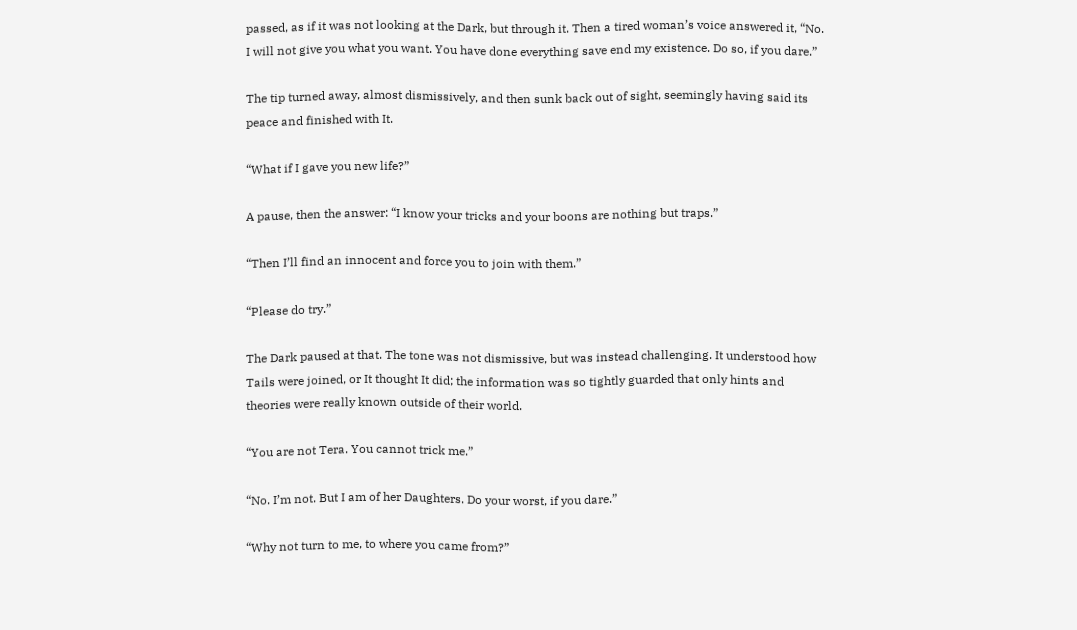passed, as if it was not looking at the Dark, but through it. Then a tired woman’s voice answered it, “No. I will not give you what you want. You have done everything save end my existence. Do so, if you dare.”

The tip turned away, almost dismissively, and then sunk back out of sight, seemingly having said its peace and finished with It.

“What if I gave you new life?”

A pause, then the answer: “I know your tricks and your boons are nothing but traps.”

“Then I’ll find an innocent and force you to join with them.”

“Please do try.”

The Dark paused at that. The tone was not dismissive, but was instead challenging. It understood how Tails were joined, or It thought It did; the information was so tightly guarded that only hints and theories were really known outside of their world.

“You are not Tera. You cannot trick me.”

“No. I’m not. But I am of her Daughters. Do your worst, if you dare.”

“Why not turn to me, to where you came from?”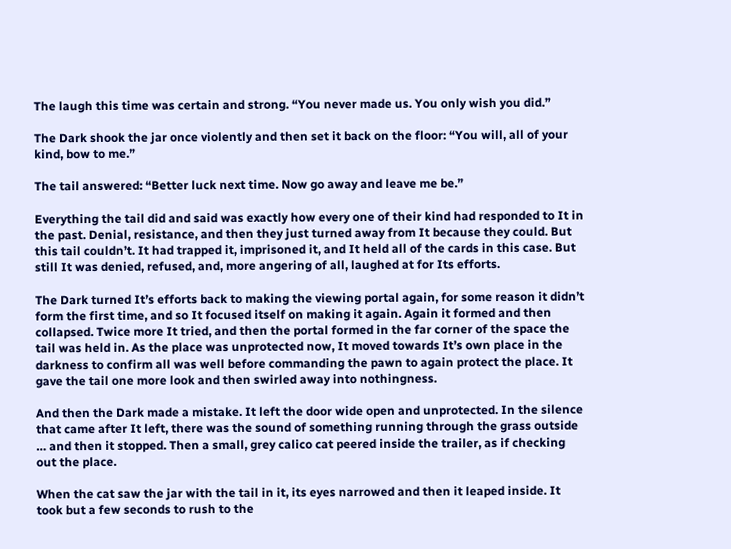The laugh this time was certain and strong. “You never made us. You only wish you did.”

The Dark shook the jar once violently and then set it back on the floor: “You will, all of your kind, bow to me.”

The tail answered: “Better luck next time. Now go away and leave me be.”

Everything the tail did and said was exactly how every one of their kind had responded to It in the past. Denial, resistance, and then they just turned away from It because they could. But this tail couldn’t. It had trapped it, imprisoned it, and It held all of the cards in this case. But still It was denied, refused, and, more angering of all, laughed at for Its efforts.

The Dark turned It’s efforts back to making the viewing portal again, for some reason it didn’t form the first time, and so It focused itself on making it again. Again it formed and then collapsed. Twice more It tried, and then the portal formed in the far corner of the space the tail was held in. As the place was unprotected now, It moved towards It’s own place in the darkness to confirm all was well before commanding the pawn to again protect the place. It gave the tail one more look and then swirled away into nothingness.

And then the Dark made a mistake. It left the door wide open and unprotected. In the silence that came after It left, there was the sound of something running through the grass outside … and then it stopped. Then a small, grey calico cat peered inside the trailer, as if checking out the place.

When the cat saw the jar with the tail in it, its eyes narrowed and then it leaped inside. It took but a few seconds to rush to the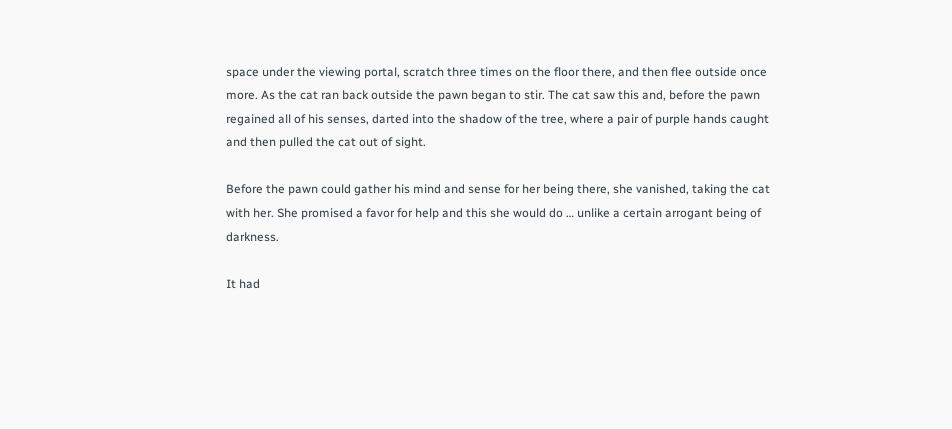space under the viewing portal, scratch three times on the floor there, and then flee outside once more. As the cat ran back outside the pawn began to stir. The cat saw this and, before the pawn regained all of his senses, darted into the shadow of the tree, where a pair of purple hands caught and then pulled the cat out of sight.

Before the pawn could gather his mind and sense for her being there, she vanished, taking the cat with her. She promised a favor for help and this she would do … unlike a certain arrogant being of darkness.

It had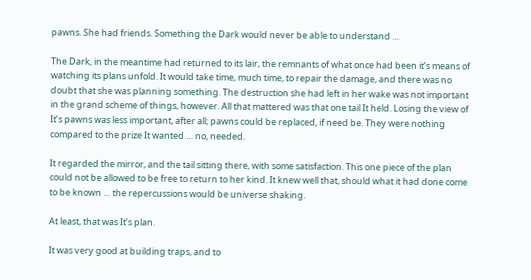pawns. She had friends. Something the Dark would never be able to understand …

The Dark, in the meantime had returned to its lair, the remnants of what once had been it’s means of watching its plans unfold. It would take time, much time, to repair the damage, and there was no doubt that she was planning something. The destruction she had left in her wake was not important in the grand scheme of things, however. All that mattered was that one tail It held. Losing the view of It’s pawns was less important, after all; pawns could be replaced, if need be. They were nothing compared to the prize It wanted … no, needed.

It regarded the mirror, and the tail sitting there, with some satisfaction. This one piece of the plan could not be allowed to be free to return to her kind. It knew well that, should what it had done come to be known … the repercussions would be universe shaking.

At least, that was It’s plan.

It was very good at building traps, and to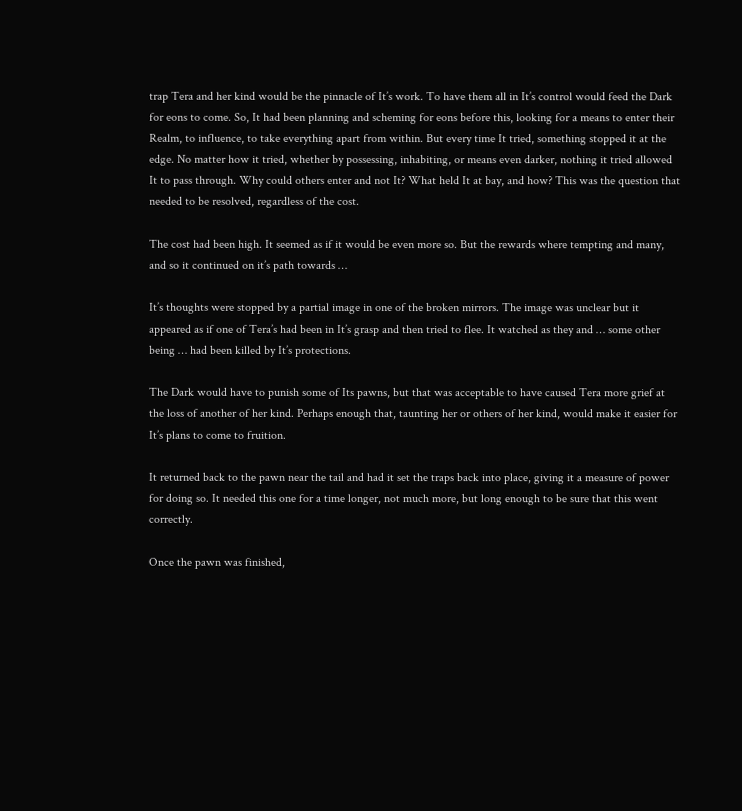trap Tera and her kind would be the pinnacle of It’s work. To have them all in It’s control would feed the Dark for eons to come. So, It had been planning and scheming for eons before this, looking for a means to enter their Realm, to influence, to take everything apart from within. But every time It tried, something stopped it at the edge. No matter how it tried, whether by possessing, inhabiting, or means even darker, nothing it tried allowed It to pass through. Why could others enter and not It? What held It at bay, and how? This was the question that needed to be resolved, regardless of the cost.

The cost had been high. It seemed as if it would be even more so. But the rewards where tempting and many, and so it continued on it’s path towards …

It’s thoughts were stopped by a partial image in one of the broken mirrors. The image was unclear but it appeared as if one of Tera’s had been in It’s grasp and then tried to flee. It watched as they and … some other being … had been killed by It’s protections.

The Dark would have to punish some of Its pawns, but that was acceptable to have caused Tera more grief at the loss of another of her kind. Perhaps enough that, taunting her or others of her kind, would make it easier for It’s plans to come to fruition.

It returned back to the pawn near the tail and had it set the traps back into place, giving it a measure of power for doing so. It needed this one for a time longer, not much more, but long enough to be sure that this went correctly.

Once the pawn was finished,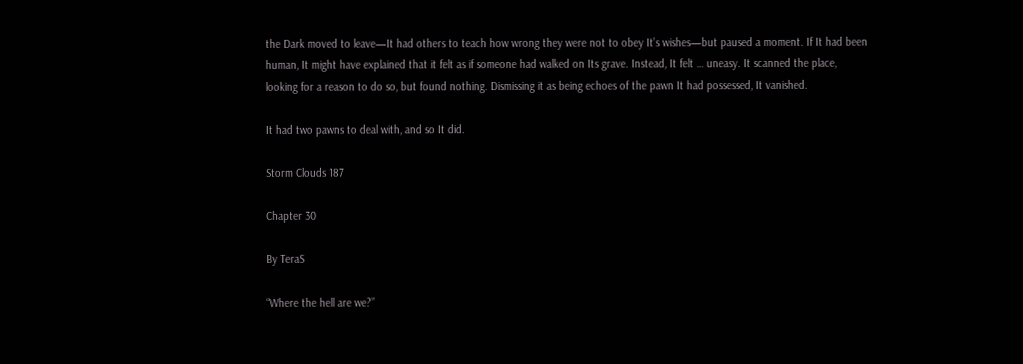the Dark moved to leave—It had others to teach how wrong they were not to obey It’s wishes—but paused a moment. If It had been human, It might have explained that it felt as if someone had walked on Its grave. Instead, It felt … uneasy. It scanned the place, looking for a reason to do so, but found nothing. Dismissing it as being echoes of the pawn It had possessed, It vanished.

It had two pawns to deal with, and so It did.

Storm Clouds 187

Chapter 30

By TeraS

“Where the hell are we?”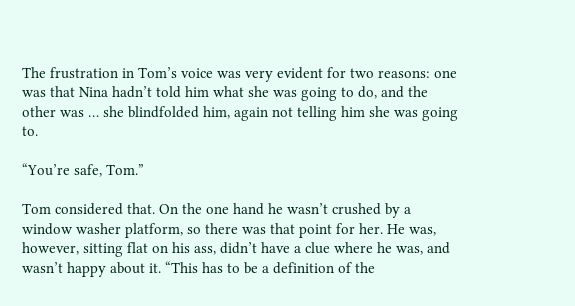The frustration in Tom’s voice was very evident for two reasons: one was that Nina hadn’t told him what she was going to do, and the other was … she blindfolded him, again not telling him she was going to.

“You’re safe, Tom.”

Tom considered that. On the one hand he wasn’t crushed by a window washer platform, so there was that point for her. He was, however, sitting flat on his ass, didn’t have a clue where he was, and wasn’t happy about it. “This has to be a definition of the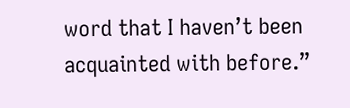word that I haven’t been acquainted with before.”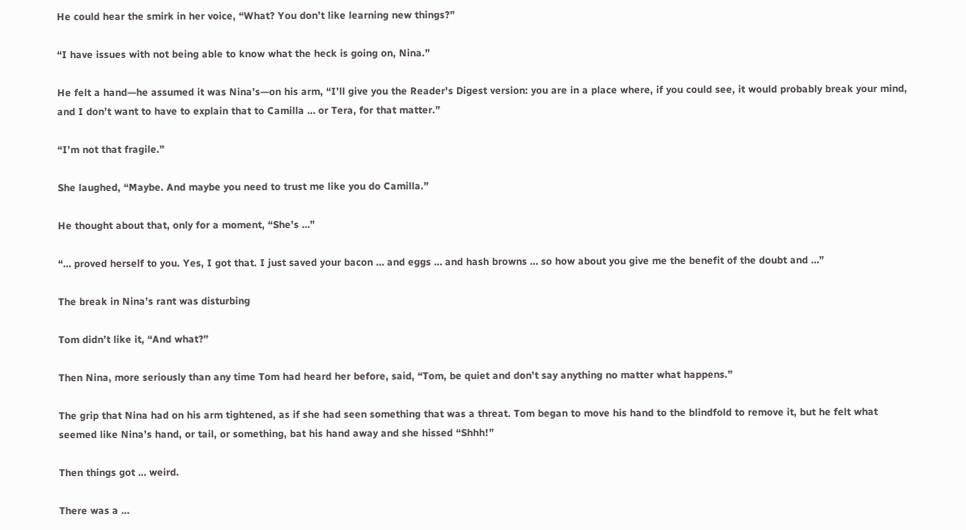He could hear the smirk in her voice, “What? You don’t like learning new things?”

“I have issues with not being able to know what the heck is going on, Nina.”

He felt a hand—he assumed it was Nina’s—on his arm, “I’ll give you the Reader’s Digest version: you are in a place where, if you could see, it would probably break your mind, and I don’t want to have to explain that to Camilla … or Tera, for that matter.”

“I’m not that fragile.”

She laughed, “Maybe. And maybe you need to trust me like you do Camilla.”

He thought about that, only for a moment, “She’s …”

“… proved herself to you. Yes, I got that. I just saved your bacon … and eggs … and hash browns … so how about you give me the benefit of the doubt and …”

The break in Nina’s rant was disturbing

Tom didn’t like it, “And what?”

Then Nina, more seriously than any time Tom had heard her before, said, “Tom, be quiet and don’t say anything no matter what happens.”

The grip that Nina had on his arm tightened, as if she had seen something that was a threat. Tom began to move his hand to the blindfold to remove it, but he felt what seemed like Nina’s hand, or tail, or something, bat his hand away and she hissed “Shhh!”

Then things got … weird.

There was a …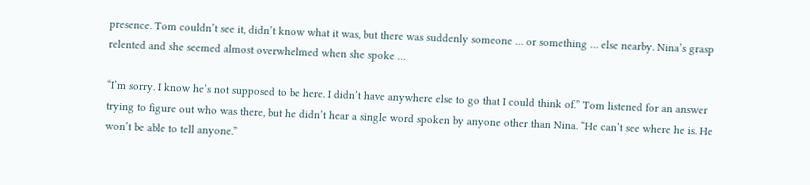presence. Tom couldn’t see it, didn’t know what it was, but there was suddenly someone … or something … else nearby. Nina’s grasp relented and she seemed almost overwhelmed when she spoke …

“I’m sorry. I know he’s not supposed to be here. I didn’t have anywhere else to go that I could think of.” Tom listened for an answer trying to figure out who was there, but he didn’t hear a single word spoken by anyone other than Nina. “He can’t see where he is. He won’t be able to tell anyone.”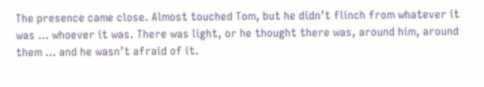The presence came close. Almost touched Tom, but he didn’t flinch from whatever it was … whoever it was. There was light, or he thought there was, around him, around them … and he wasn’t afraid of it.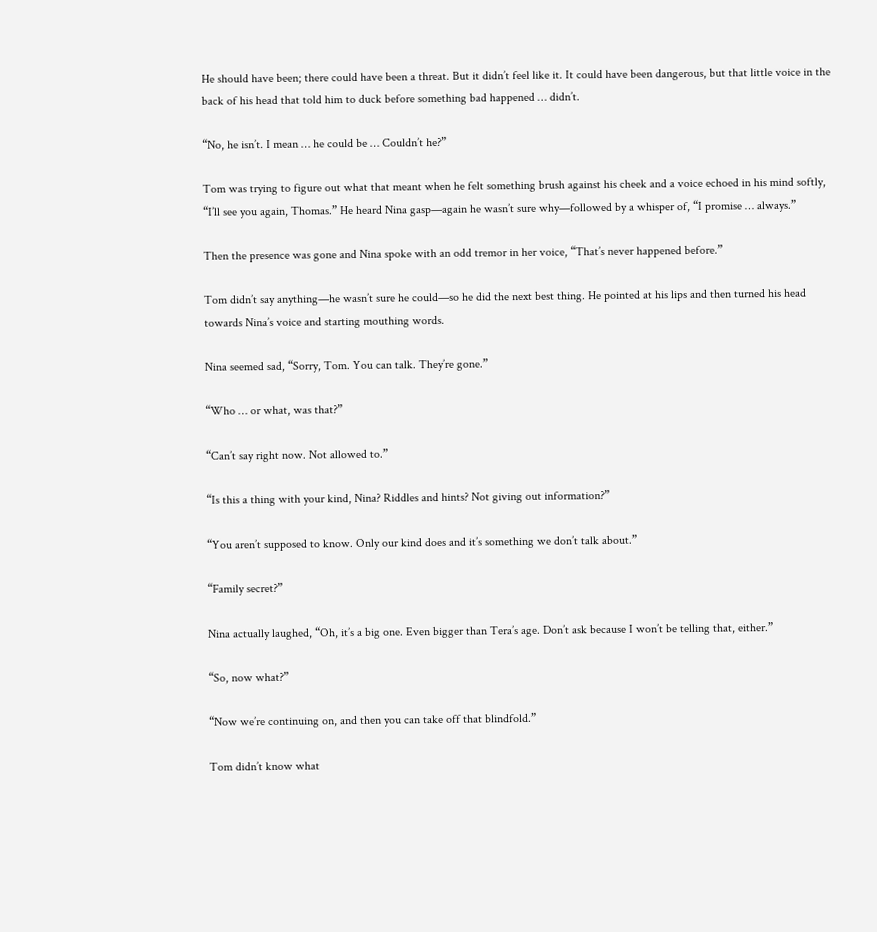He should have been; there could have been a threat. But it didn’t feel like it. It could have been dangerous, but that little voice in the back of his head that told him to duck before something bad happened … didn’t.

“No, he isn’t. I mean … he could be … Couldn’t he?”

Tom was trying to figure out what that meant when he felt something brush against his cheek and a voice echoed in his mind softly, “I’ll see you again, Thomas.” He heard Nina gasp—again he wasn’t sure why—followed by a whisper of, “I promise … always.”

Then the presence was gone and Nina spoke with an odd tremor in her voice, “That’s never happened before.”

Tom didn’t say anything—he wasn’t sure he could—so he did the next best thing. He pointed at his lips and then turned his head towards Nina’s voice and starting mouthing words.

Nina seemed sad, “Sorry, Tom. You can talk. They’re gone.”

“Who … or what, was that?”

“Can’t say right now. Not allowed to.”

“Is this a thing with your kind, Nina? Riddles and hints? Not giving out information?”

“You aren’t supposed to know. Only our kind does and it’s something we don’t talk about.”

“Family secret?”

Nina actually laughed, “Oh, it’s a big one. Even bigger than Tera’s age. Don’t ask because I won’t be telling that, either.”

“So, now what?”

“Now we’re continuing on, and then you can take off that blindfold.”

Tom didn’t know what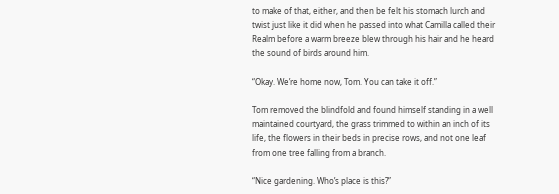to make of that, either, and then be felt his stomach lurch and twist just like it did when he passed into what Camilla called their Realm before a warm breeze blew through his hair and he heard the sound of birds around him.

“Okay. We’re home now, Tom. You can take it off.”

Tom removed the blindfold and found himself standing in a well maintained courtyard, the grass trimmed to within an inch of its life, the flowers in their beds in precise rows, and not one leaf from one tree falling from a branch.

“Nice gardening. Who’s place is this?”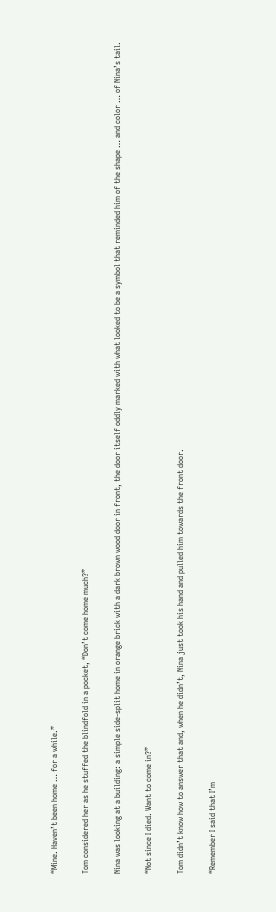“Mine. Haven’t been home … for a while.”

Tom considered her as he stuffed the blindfold in a pocket, “Don’t come home much?”

Nina was looking at a building: a simple side-split home in orange brick with a dark brown wood door in front, the door itself oddly marked with what looked to be a symbol that reminded him of the shape … and color … of Nina’s tail.

“Not since I died. Want to come in?”

Tom didn’t know how to answer that and, when he didn’t, Nina just took his hand and pulled him towards the front door.

“Remember I said that I’m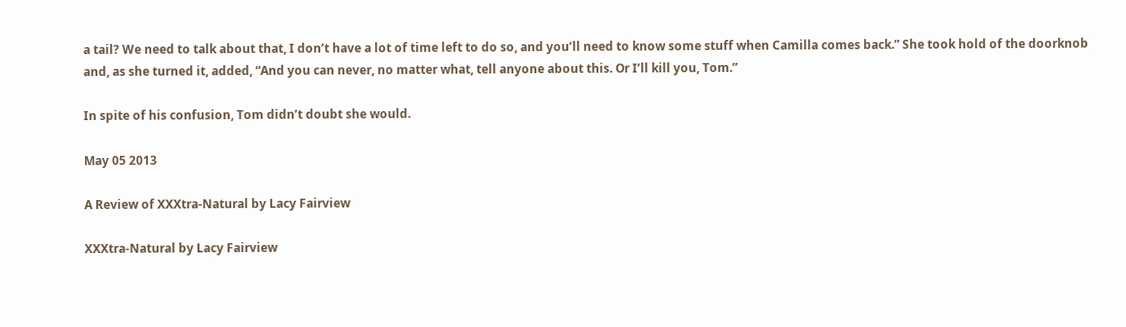a tail? We need to talk about that, I don’t have a lot of time left to do so, and you’ll need to know some stuff when Camilla comes back.” She took hold of the doorknob and, as she turned it, added, “And you can never, no matter what, tell anyone about this. Or I’ll kill you, Tom.”

In spite of his confusion, Tom didn’t doubt she would.

May 05 2013

A Review of XXXtra-Natural by Lacy Fairview

XXXtra-Natural by Lacy Fairview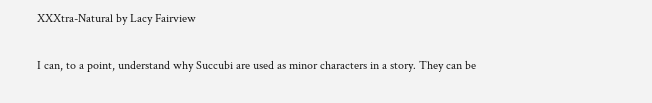XXXtra-Natural by Lacy Fairview

I can, to a point, understand why Succubi are used as minor characters in a story. They can be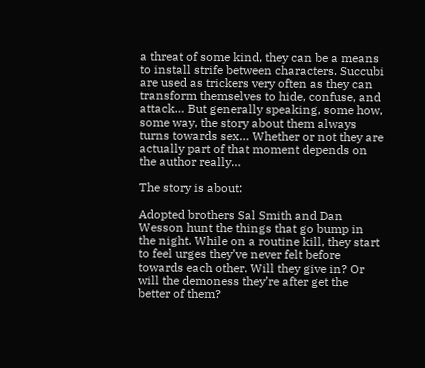a threat of some kind, they can be a means to install strife between characters. Succubi are used as trickers very often as they can transform themselves to hide, confuse, and attack… But generally speaking, some how, some way, the story about them always turns towards sex… Whether or not they are actually part of that moment depends on the author really…

The story is about:

Adopted brothers Sal Smith and Dan Wesson hunt the things that go bump in the night. While on a routine kill, they start to feel urges they’ve never felt before towards each other. Will they give in? Or will the demoness they’re after get the better of them?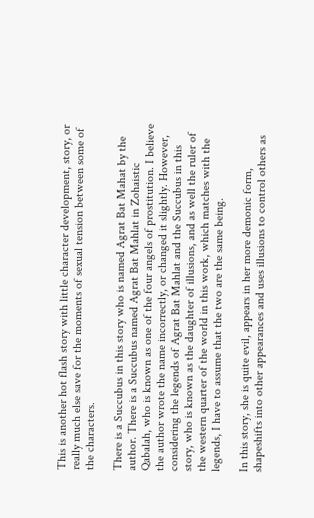This is another hot flash story with little character development, story, or really much else save for the moments of sexual tension between some of the characters.

There is a Succubus in this story who is named Agrat Bat Mahat by the author. There is a Succubus named Agrat Bat Mahlat in Zohaistic Qabalah, who is known as one of the four angels of prostitution. I believe the author wrote the name incorrectly, or changed it slightly. However, considering the legends of Agrat Bat Mahlat and the Succubus in this story, who is known as the daughter of illusions, and as well the ruler of the western quarter of the world in this work, which matches with the legends, I have to assume that the two are the same being.

In this story, she is quite evil, appears in her more demonic form, shapeshifts into other appearances and uses illusions to control others as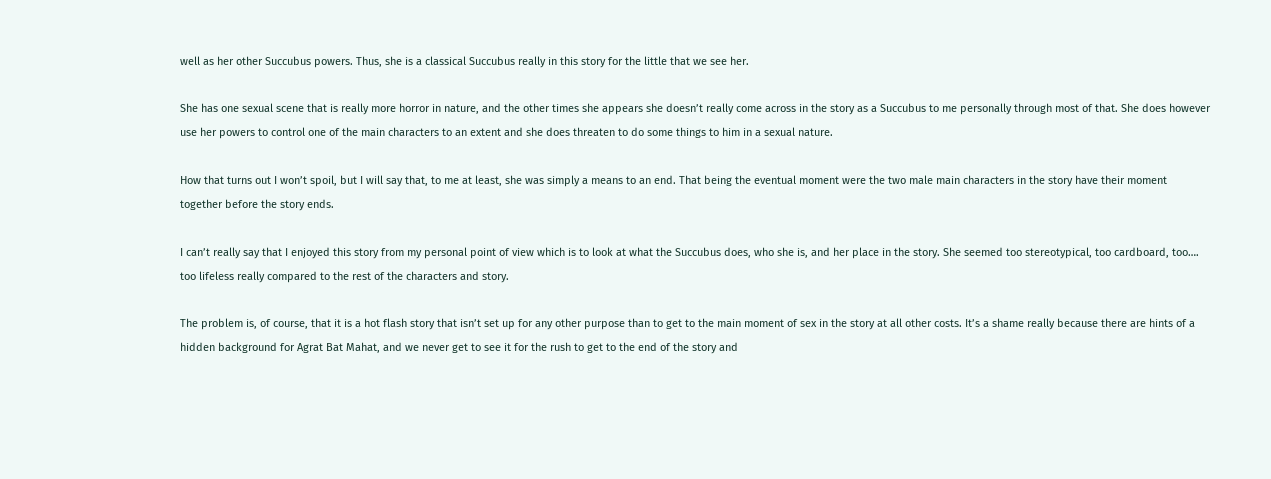well as her other Succubus powers. Thus, she is a classical Succubus really in this story for the little that we see her.

She has one sexual scene that is really more horror in nature, and the other times she appears she doesn’t really come across in the story as a Succubus to me personally through most of that. She does however use her powers to control one of the main characters to an extent and she does threaten to do some things to him in a sexual nature.

How that turns out I won’t spoil, but I will say that, to me at least, she was simply a means to an end. That being the eventual moment were the two male main characters in the story have their moment together before the story ends.

I can’t really say that I enjoyed this story from my personal point of view which is to look at what the Succubus does, who she is, and her place in the story. She seemed too stereotypical, too cardboard, too…. too lifeless really compared to the rest of the characters and story.

The problem is, of course, that it is a hot flash story that isn’t set up for any other purpose than to get to the main moment of sex in the story at all other costs. It’s a shame really because there are hints of a hidden background for Agrat Bat Mahat, and we never get to see it for the rush to get to the end of the story and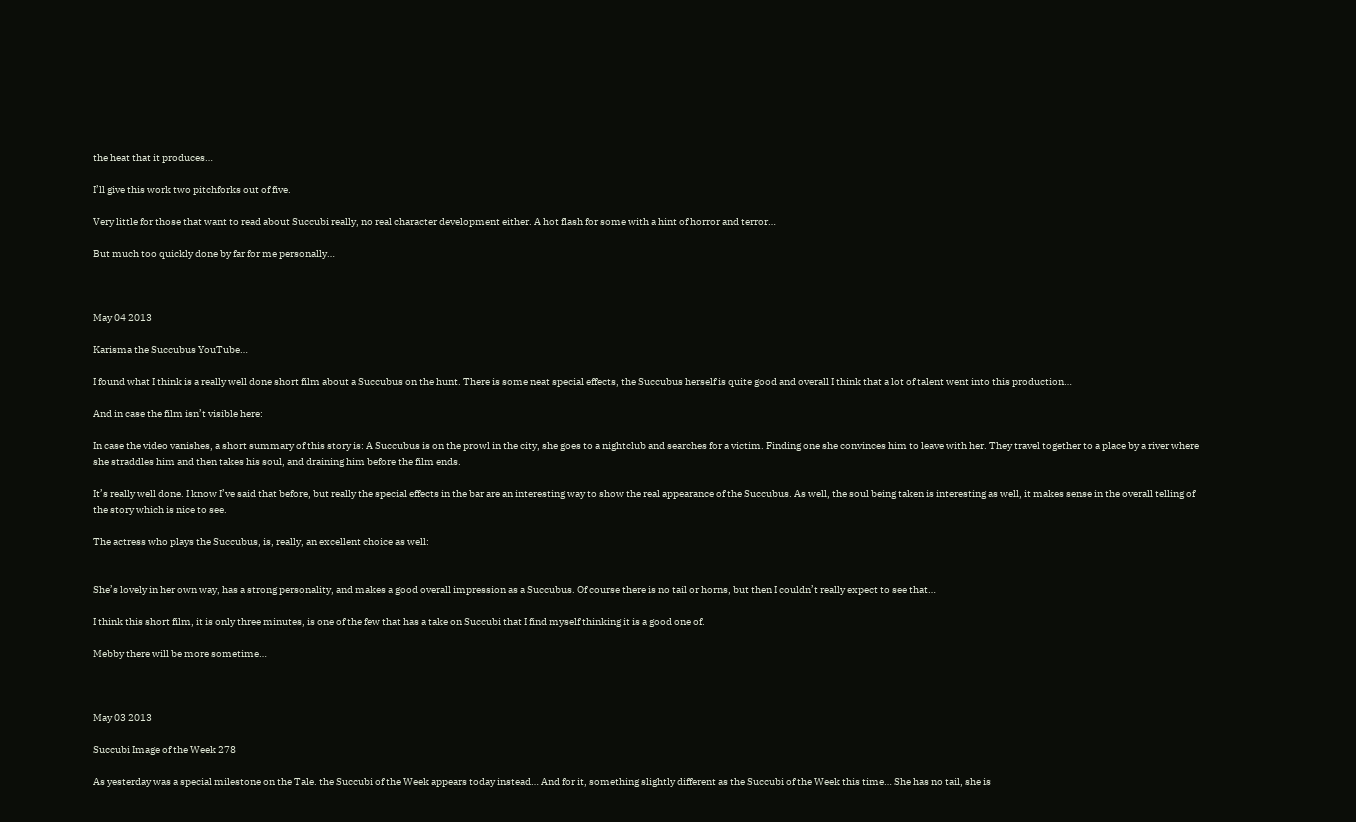the heat that it produces…

I’ll give this work two pitchforks out of five.

Very little for those that want to read about Succubi really, no real character development either. A hot flash for some with a hint of horror and terror…

But much too quickly done by far for me personally…



May 04 2013

Karisma the Succubus YouTube…

I found what I think is a really well done short film about a Succubus on the hunt. There is some neat special effects, the Succubus herself is quite good and overall I think that a lot of talent went into this production…

And in case the film isn’t visible here:

In case the video vanishes, a short summary of this story is: A Succubus is on the prowl in the city, she goes to a nightclub and searches for a victim. Finding one she convinces him to leave with her. They travel together to a place by a river where she straddles him and then takes his soul, and draining him before the film ends.

It’s really well done. I know I’ve said that before, but really the special effects in the bar are an interesting way to show the real appearance of the Succubus. As well, the soul being taken is interesting as well, it makes sense in the overall telling of the story which is nice to see.

The actress who plays the Succubus, is, really, an excellent choice as well:


She’s lovely in her own way, has a strong personality, and makes a good overall impression as a Succubus. Of course there is no tail or horns, but then I couldn’t really expect to see that…

I think this short film, it is only three minutes, is one of the few that has a take on Succubi that I find myself thinking it is a good one of.

Mebby there will be more sometime…



May 03 2013

Succubi Image of the Week 278

As yesterday was a special milestone on the Tale. the Succubi of the Week appears today instead… And for it, something slightly different as the Succubi of the Week this time… She has no tail, she is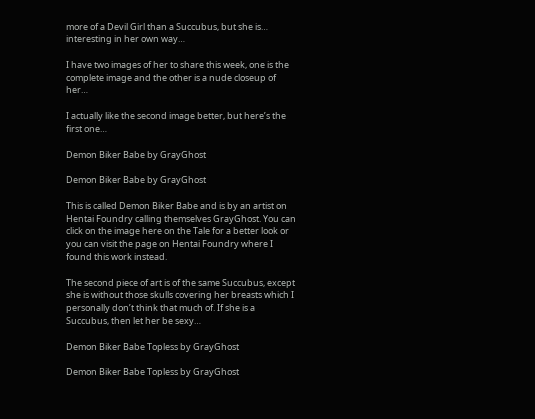more of a Devil Girl than a Succubus, but she is… interesting in her own way…

I have two images of her to share this week, one is the complete image and the other is a nude closeup of her…

I actually like the second image better, but here’s the first one…

Demon Biker Babe by GrayGhost

Demon Biker Babe by GrayGhost

This is called Demon Biker Babe and is by an artist on Hentai Foundry calling themselves GrayGhost. You can click on the image here on the Tale for a better look or you can visit the page on Hentai Foundry where I found this work instead.

The second piece of art is of the same Succubus, except she is without those skulls covering her breasts which I personally don’t think that much of. If she is a Succubus, then let her be sexy…

Demon Biker Babe Topless by GrayGhost

Demon Biker Babe Topless by GrayGhost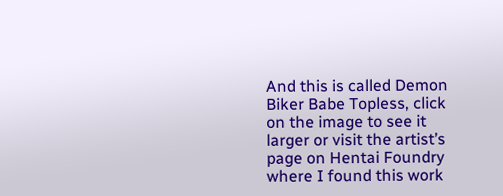And this is called Demon Biker Babe Topless, click on the image to see it larger or visit the artist’s page on Hentai Foundry where I found this work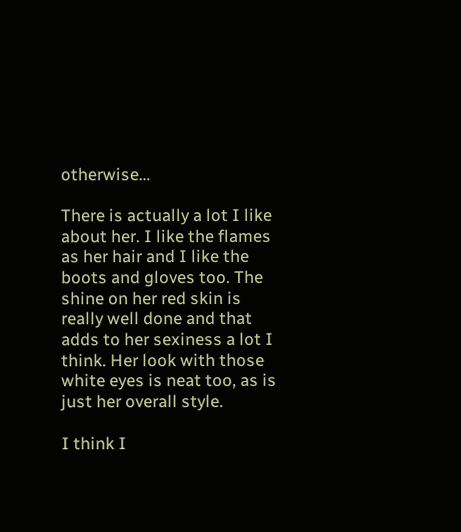otherwise…

There is actually a lot I like about her. I like the flames as her hair and I like the boots and gloves too. The shine on her red skin is really well done and that adds to her sexiness a lot I think. Her look with those white eyes is neat too, as is just her overall style.

I think I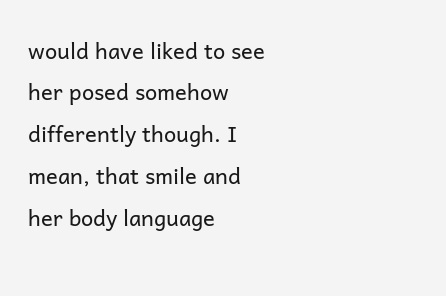would have liked to see her posed somehow differently though. I mean, that smile and her body language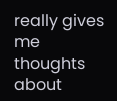really gives me thoughts about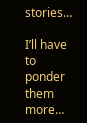stories…

I’ll have to ponder them more…